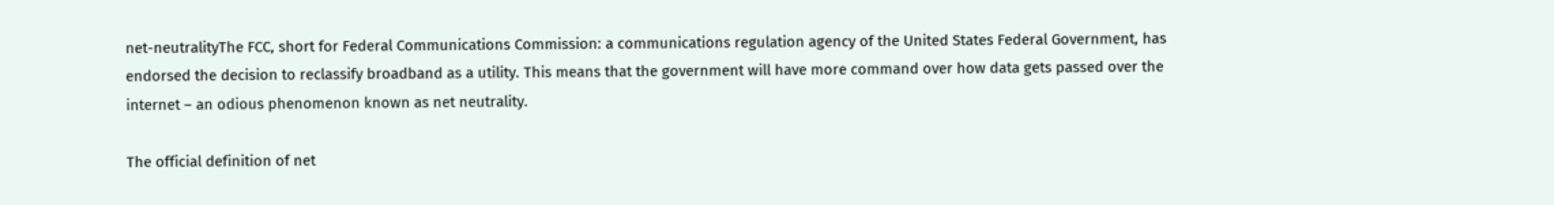net-neutralityThe FCC, short for Federal Communications Commission: a communications regulation agency of the United States Federal Government, has endorsed the decision to reclassify broadband as a utility. This means that the government will have more command over how data gets passed over the internet – an odious phenomenon known as net neutrality.

The official definition of net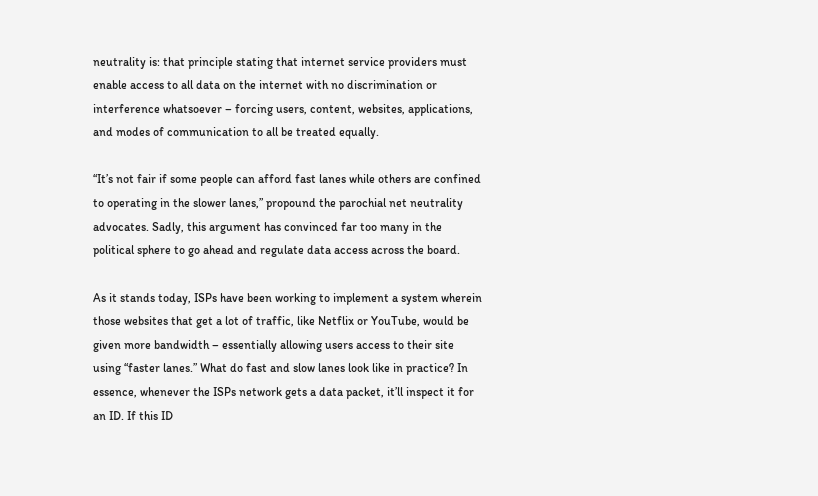neutrality is: that principle stating that internet service providers must enable access to all data on the internet with no discrimination or interference whatsoever – forcing users, content, websites, applications, and modes of communication to all be treated equally.

“It’s not fair if some people can afford fast lanes while others are confined to operating in the slower lanes,” propound the parochial net neutrality advocates. Sadly, this argument has convinced far too many in the political sphere to go ahead and regulate data access across the board.

As it stands today, ISPs have been working to implement a system wherein those websites that get a lot of traffic, like Netflix or YouTube, would be given more bandwidth – essentially allowing users access to their site using “faster lanes.” What do fast and slow lanes look like in practice? In essence, whenever the ISPs network gets a data packet, it’ll inspect it for an ID. If this ID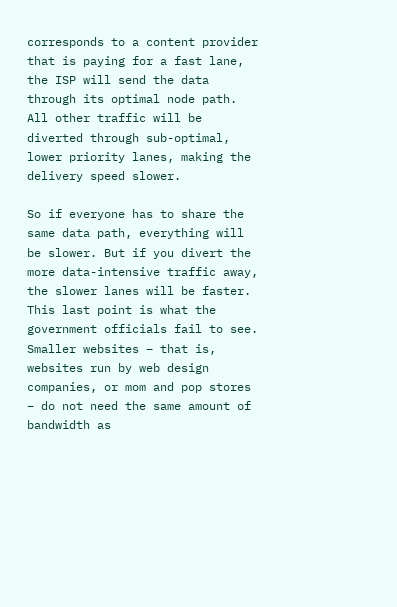corresponds to a content provider that is paying for a fast lane, the ISP will send the data through its optimal node path. All other traffic will be diverted through sub-optimal, lower priority lanes, making the delivery speed slower.

So if everyone has to share the same data path, everything will be slower. But if you divert the more data-intensive traffic away, the slower lanes will be faster. This last point is what the government officials fail to see. Smaller websites – that is, websites run by web design companies, or mom and pop stores – do not need the same amount of bandwidth as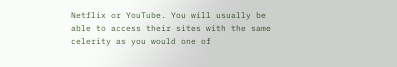Netflix or YouTube. You will usually be able to access their sites with the same celerity as you would one of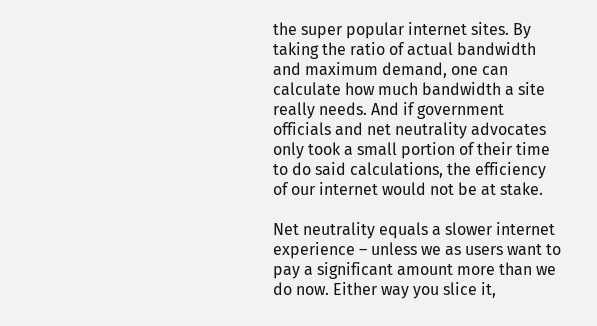the super popular internet sites. By taking the ratio of actual bandwidth and maximum demand, one can calculate how much bandwidth a site really needs. And if government officials and net neutrality advocates only took a small portion of their time to do said calculations, the efficiency of our internet would not be at stake.

Net neutrality equals a slower internet experience – unless we as users want to pay a significant amount more than we do now. Either way you slice it,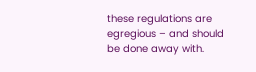these regulations are egregious – and should be done away with.